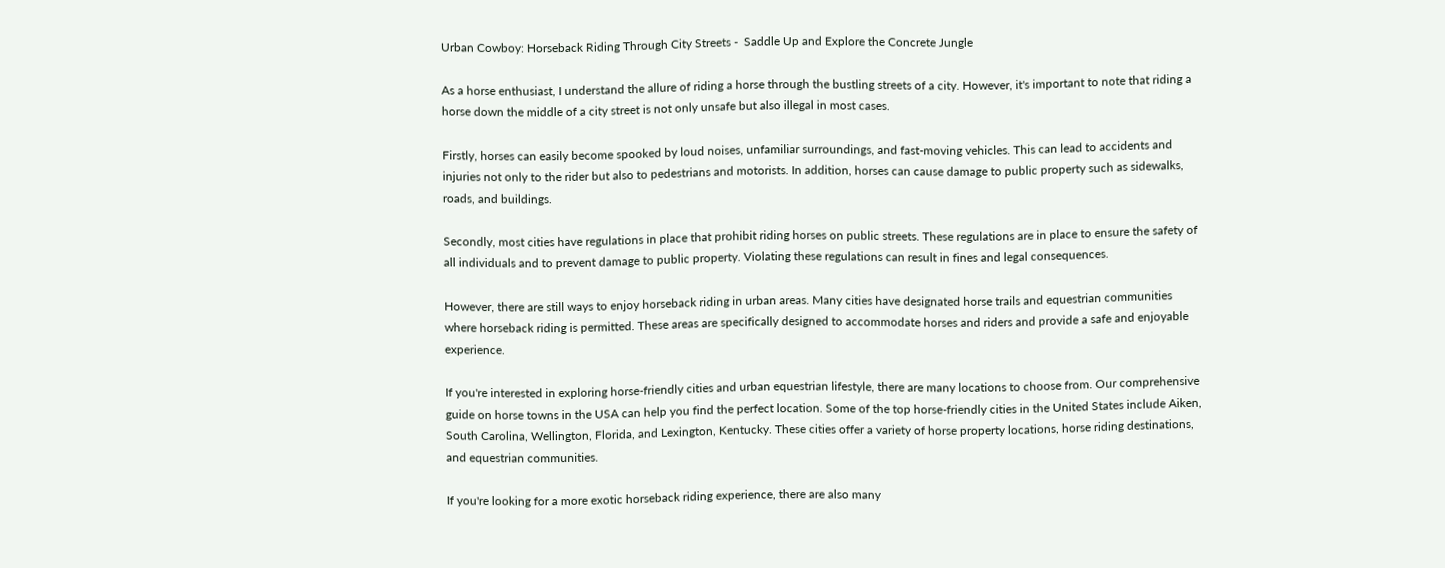Urban Cowboy: Horseback Riding Through City Streets -  Saddle Up and Explore the Concrete Jungle

As a horse enthusiast, I understand the allure of riding a horse through the bustling streets of a city. However, it's important to note that riding a horse down the middle of a city street is not only unsafe but also illegal in most cases.

Firstly, horses can easily become spooked by loud noises, unfamiliar surroundings, and fast-moving vehicles. This can lead to accidents and injuries not only to the rider but also to pedestrians and motorists. In addition, horses can cause damage to public property such as sidewalks, roads, and buildings.

Secondly, most cities have regulations in place that prohibit riding horses on public streets. These regulations are in place to ensure the safety of all individuals and to prevent damage to public property. Violating these regulations can result in fines and legal consequences.

However, there are still ways to enjoy horseback riding in urban areas. Many cities have designated horse trails and equestrian communities where horseback riding is permitted. These areas are specifically designed to accommodate horses and riders and provide a safe and enjoyable experience.

If you're interested in exploring horse-friendly cities and urban equestrian lifestyle, there are many locations to choose from. Our comprehensive guide on horse towns in the USA can help you find the perfect location. Some of the top horse-friendly cities in the United States include Aiken, South Carolina, Wellington, Florida, and Lexington, Kentucky. These cities offer a variety of horse property locations, horse riding destinations, and equestrian communities.

If you're looking for a more exotic horseback riding experience, there are also many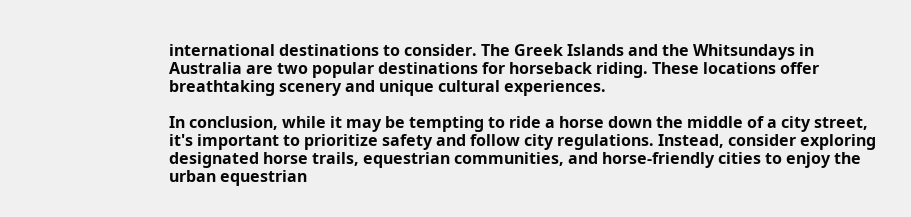international destinations to consider. The Greek Islands and the Whitsundays in Australia are two popular destinations for horseback riding. These locations offer breathtaking scenery and unique cultural experiences.

In conclusion, while it may be tempting to ride a horse down the middle of a city street, it's important to prioritize safety and follow city regulations. Instead, consider exploring designated horse trails, equestrian communities, and horse-friendly cities to enjoy the urban equestrian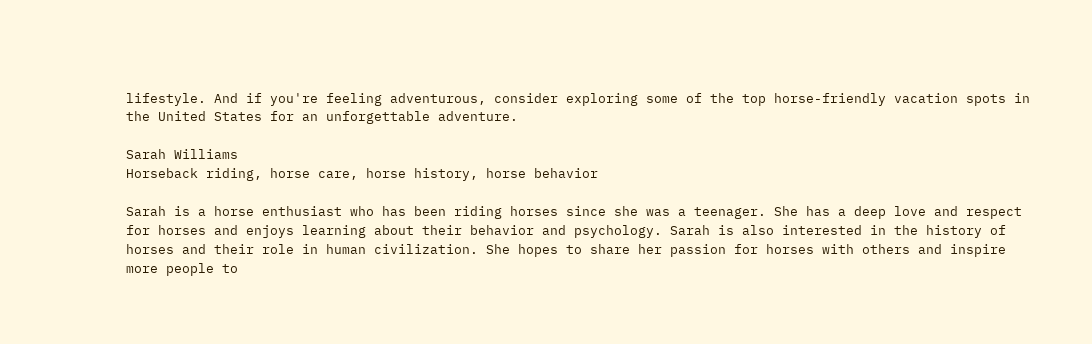lifestyle. And if you're feeling adventurous, consider exploring some of the top horse-friendly vacation spots in the United States for an unforgettable adventure.

Sarah Williams
Horseback riding, horse care, horse history, horse behavior

Sarah is a horse enthusiast who has been riding horses since she was a teenager. She has a deep love and respect for horses and enjoys learning about their behavior and psychology. Sarah is also interested in the history of horses and their role in human civilization. She hopes to share her passion for horses with others and inspire more people to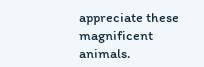appreciate these magnificent animals.